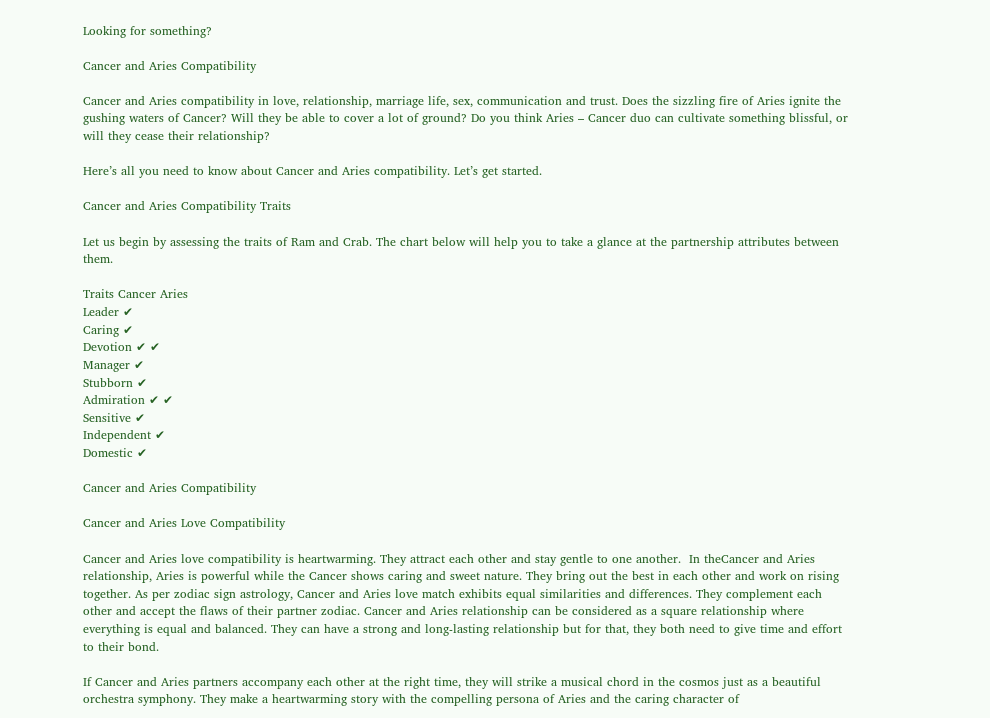Looking for something?

Cancer and Aries Compatibility

Cancer and Aries compatibility in love, relationship, marriage life, sex, communication and trust. Does the sizzling fire of Aries ignite the gushing waters of Cancer? Will they be able to cover a lot of ground? Do you think Aries – Cancer duo can cultivate something blissful, or will they cease their relationship?

Here’s all you need to know about Cancer and Aries compatibility. Let’s get started.

Cancer and Aries Compatibility Traits

Let us begin by assessing the traits of Ram and Crab. The chart below will help you to take a glance at the partnership attributes between them.

Traits Cancer Aries
Leader ✔
Caring ✔
Devotion ✔ ✔
Manager ✔
Stubborn ✔
Admiration ✔ ✔
Sensitive ✔
Independent ✔
Domestic ✔

Cancer and Aries Compatibility

Cancer and Aries Love Compatibility

Cancer and Aries love compatibility is heartwarming. They attract each other and stay gentle to one another.  In theCancer and Aries relationship, Aries is powerful while the Cancer shows caring and sweet nature. They bring out the best in each other and work on rising together. As per zodiac sign astrology, Cancer and Aries love match exhibits equal similarities and differences. They complement each other and accept the flaws of their partner zodiac. Cancer and Aries relationship can be considered as a square relationship where everything is equal and balanced. They can have a strong and long-lasting relationship but for that, they both need to give time and effort to their bond.

If Cancer and Aries partners accompany each other at the right time, they will strike a musical chord in the cosmos just as a beautiful orchestra symphony. They make a heartwarming story with the compelling persona of Aries and the caring character of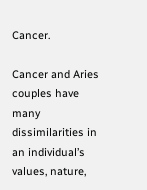Cancer.

Cancer and Aries couples have many dissimilarities in an individual’s values, nature,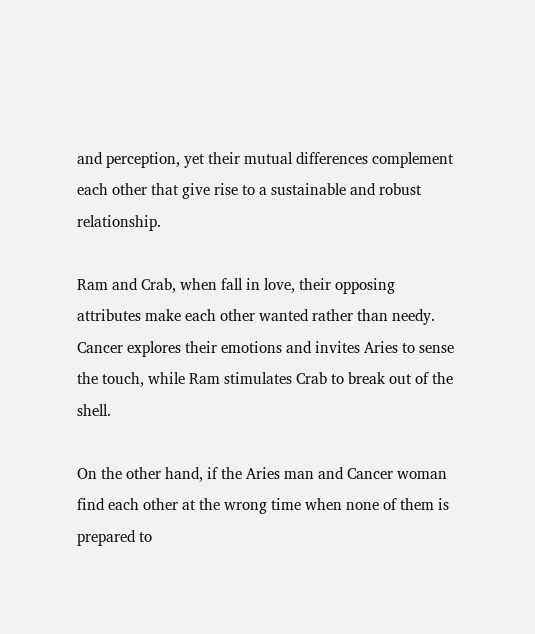and perception, yet their mutual differences complement each other that give rise to a sustainable and robust relationship.

Ram and Crab, when fall in love, their opposing attributes make each other wanted rather than needy. Cancer explores their emotions and invites Aries to sense the touch, while Ram stimulates Crab to break out of the shell.

On the other hand, if the Aries man and Cancer woman find each other at the wrong time when none of them is prepared to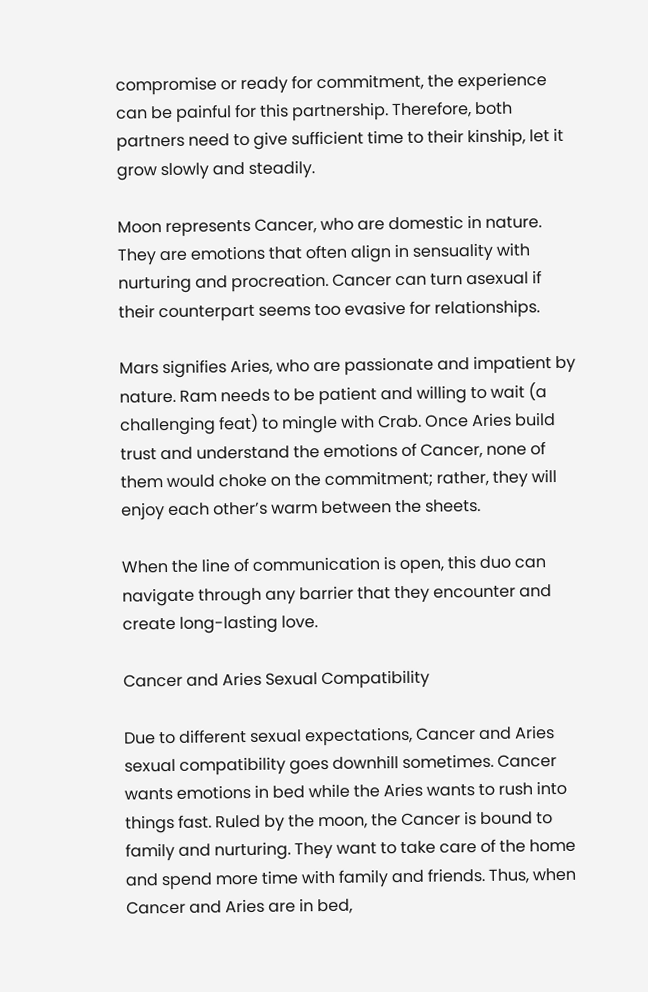compromise or ready for commitment, the experience can be painful for this partnership. Therefore, both partners need to give sufficient time to their kinship, let it grow slowly and steadily.

Moon represents Cancer, who are domestic in nature. They are emotions that often align in sensuality with nurturing and procreation. Cancer can turn asexual if their counterpart seems too evasive for relationships.

Mars signifies Aries, who are passionate and impatient by nature. Ram needs to be patient and willing to wait (a challenging feat) to mingle with Crab. Once Aries build trust and understand the emotions of Cancer, none of them would choke on the commitment; rather, they will enjoy each other’s warm between the sheets.

When the line of communication is open, this duo can navigate through any barrier that they encounter and create long-lasting love.

Cancer and Aries Sexual Compatibility

Due to different sexual expectations, Cancer and Aries sexual compatibility goes downhill sometimes. Cancer wants emotions in bed while the Aries wants to rush into things fast. Ruled by the moon, the Cancer is bound to family and nurturing. They want to take care of the home and spend more time with family and friends. Thus, when Cancer and Aries are in bed,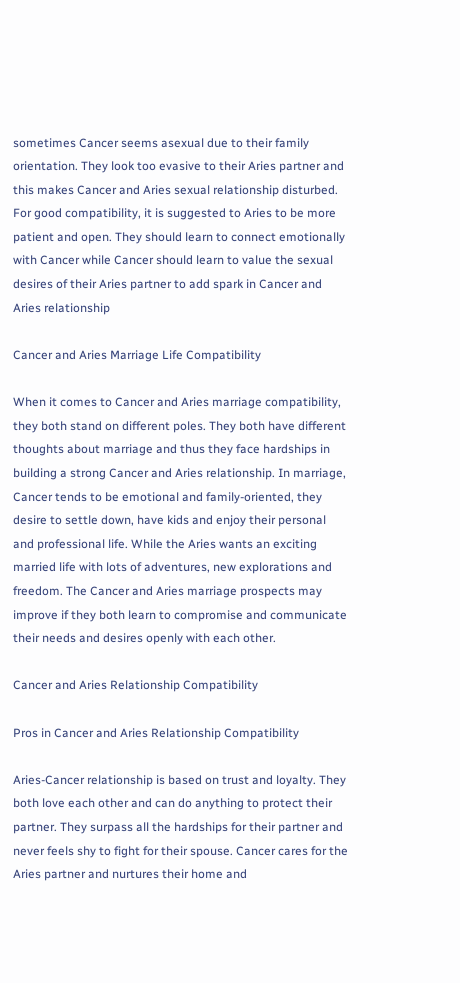sometimes Cancer seems asexual due to their family orientation. They look too evasive to their Aries partner and this makes Cancer and Aries sexual relationship disturbed. For good compatibility, it is suggested to Aries to be more patient and open. They should learn to connect emotionally with Cancer while Cancer should learn to value the sexual desires of their Aries partner to add spark in Cancer and Aries relationship

Cancer and Aries Marriage Life Compatibility

When it comes to Cancer and Aries marriage compatibility, they both stand on different poles. They both have different thoughts about marriage and thus they face hardships in building a strong Cancer and Aries relationship. In marriage, Cancer tends to be emotional and family-oriented, they desire to settle down, have kids and enjoy their personal and professional life. While the Aries wants an exciting married life with lots of adventures, new explorations and freedom. The Cancer and Aries marriage prospects may improve if they both learn to compromise and communicate their needs and desires openly with each other.

Cancer and Aries Relationship Compatibility

Pros in Cancer and Aries Relationship Compatibility

Aries-Cancer relationship is based on trust and loyalty. They both love each other and can do anything to protect their partner. They surpass all the hardships for their partner and never feels shy to fight for their spouse. Cancer cares for the Aries partner and nurtures their home and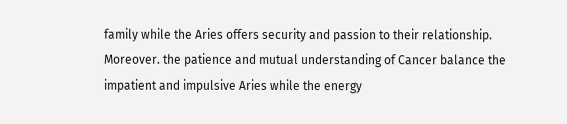family while the Aries offers security and passion to their relationship. Moreover. the patience and mutual understanding of Cancer balance the impatient and impulsive Aries while the energy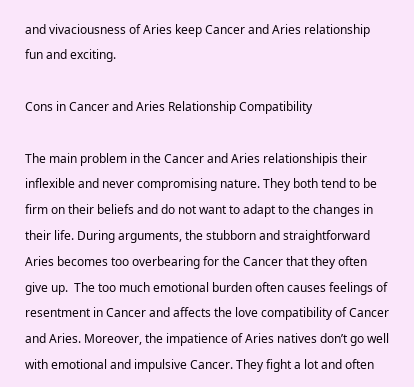and vivaciousness of Aries keep Cancer and Aries relationship fun and exciting.

Cons in Cancer and Aries Relationship Compatibility

The main problem in the Cancer and Aries relationshipis their inflexible and never compromising nature. They both tend to be firm on their beliefs and do not want to adapt to the changes in their life. During arguments, the stubborn and straightforward Aries becomes too overbearing for the Cancer that they often give up.  The too much emotional burden often causes feelings of resentment in Cancer and affects the love compatibility of Cancer and Aries. Moreover, the impatience of Aries natives don’t go well with emotional and impulsive Cancer. They fight a lot and often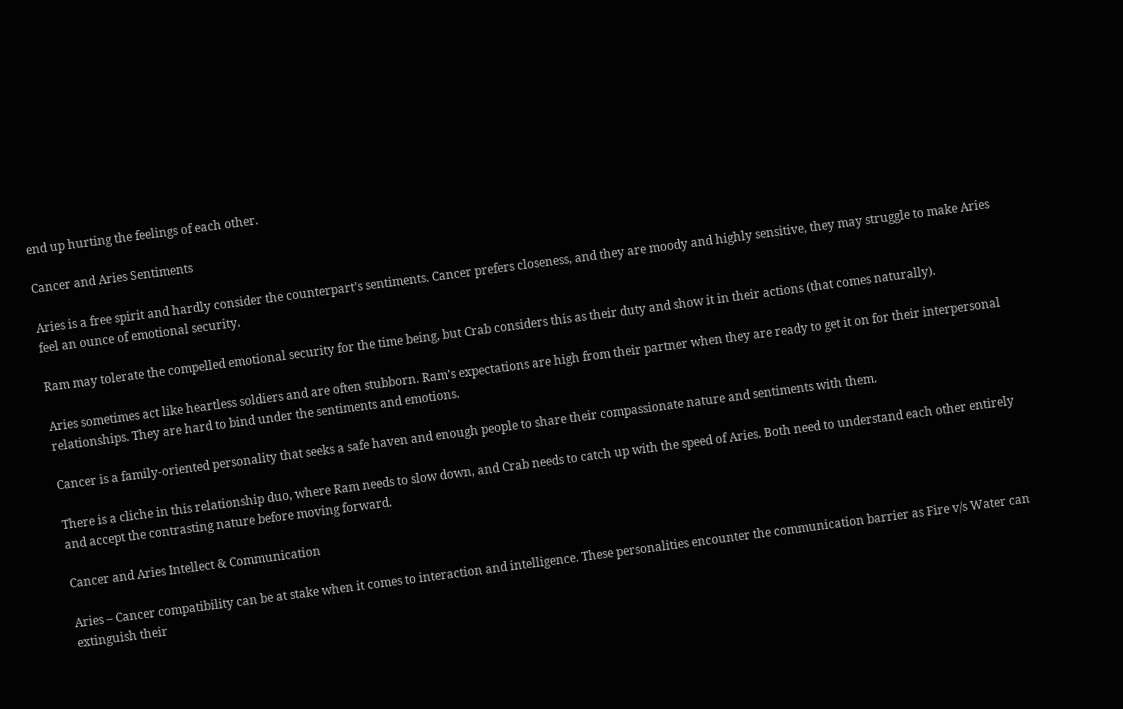end up hurting the feelings of each other.

Cancer and Aries Sentiments

Aries is a free spirit and hardly consider the counterpart’s sentiments. Cancer prefers closeness, and they are moody and highly sensitive, they may struggle to make Aries feel an ounce of emotional security.

Ram may tolerate the compelled emotional security for the time being, but Crab considers this as their duty and show it in their actions (that comes naturally).

Aries sometimes act like heartless soldiers and are often stubborn. Ram’s expectations are high from their partner when they are ready to get it on for their interpersonal relationships. They are hard to bind under the sentiments and emotions.

Cancer is a family-oriented personality that seeks a safe haven and enough people to share their compassionate nature and sentiments with them.

There is a cliche in this relationship duo, where Ram needs to slow down, and Crab needs to catch up with the speed of Aries. Both need to understand each other entirely and accept the contrasting nature before moving forward.

Cancer and Aries Intellect & Communication

Aries – Cancer compatibility can be at stake when it comes to interaction and intelligence. These personalities encounter the communication barrier as Fire v/s Water can extinguish their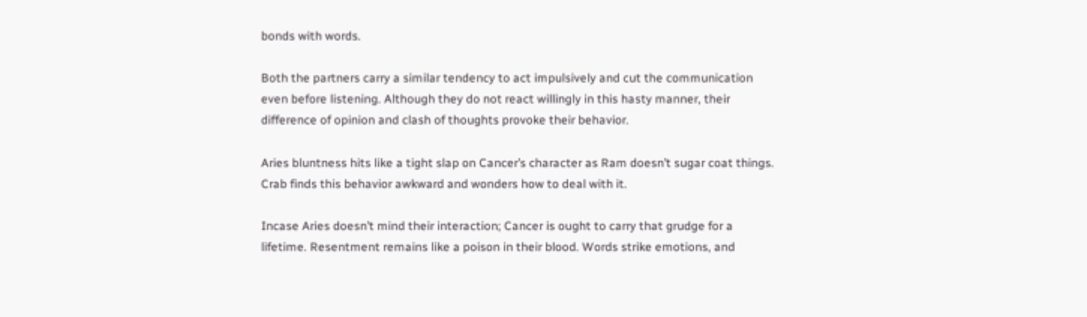bonds with words.

Both the partners carry a similar tendency to act impulsively and cut the communication even before listening. Although they do not react willingly in this hasty manner, their difference of opinion and clash of thoughts provoke their behavior.

Aries bluntness hits like a tight slap on Cancer’s character as Ram doesn’t sugar coat things. Crab finds this behavior awkward and wonders how to deal with it.

Incase Aries doesn’t mind their interaction; Cancer is ought to carry that grudge for a lifetime. Resentment remains like a poison in their blood. Words strike emotions, and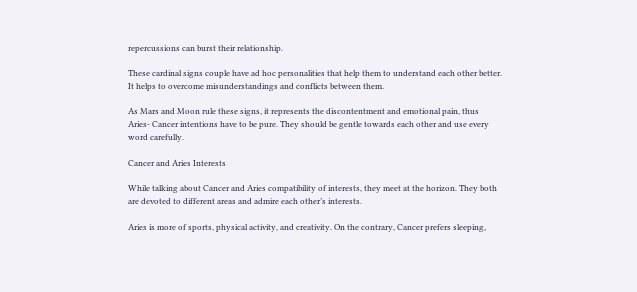repercussions can burst their relationship.

These cardinal signs couple have ad hoc personalities that help them to understand each other better. It helps to overcome misunderstandings and conflicts between them.

As Mars and Moon rule these signs, it represents the discontentment and emotional pain, thus Aries- Cancer intentions have to be pure. They should be gentle towards each other and use every word carefully.

Cancer and Aries Interests

While talking about Cancer and Aries compatibility of interests, they meet at the horizon. They both are devoted to different areas and admire each other’s interests.

Aries is more of sports, physical activity, and creativity. On the contrary, Cancer prefers sleeping,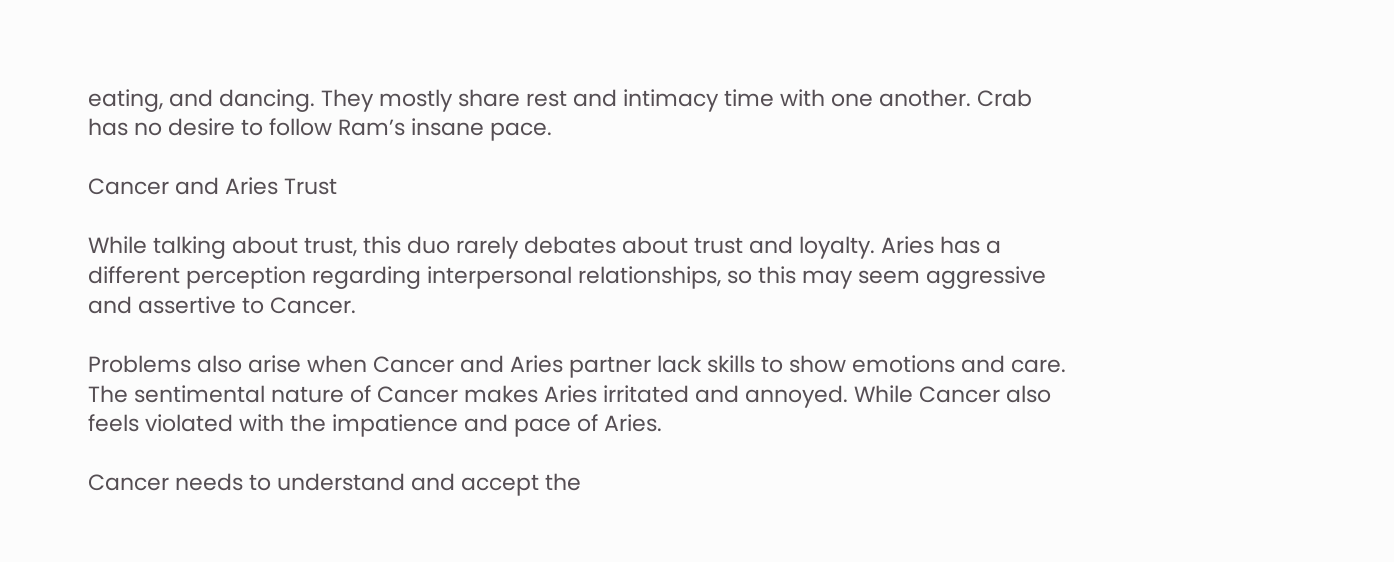eating, and dancing. They mostly share rest and intimacy time with one another. Crab has no desire to follow Ram’s insane pace.

Cancer and Aries Trust

While talking about trust, this duo rarely debates about trust and loyalty. Aries has a different perception regarding interpersonal relationships, so this may seem aggressive and assertive to Cancer.

Problems also arise when Cancer and Aries partner lack skills to show emotions and care. The sentimental nature of Cancer makes Aries irritated and annoyed. While Cancer also feels violated with the impatience and pace of Aries.

Cancer needs to understand and accept the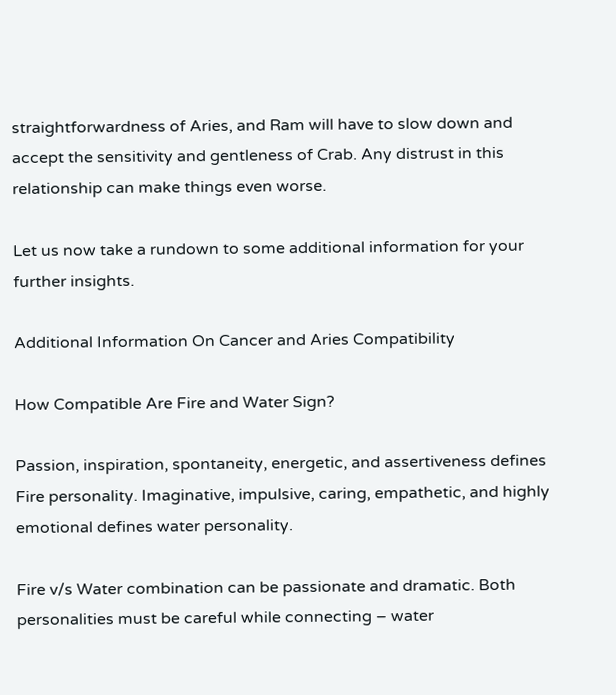straightforwardness of Aries, and Ram will have to slow down and accept the sensitivity and gentleness of Crab. Any distrust in this relationship can make things even worse.

Let us now take a rundown to some additional information for your further insights.

Additional Information On Cancer and Aries Compatibility

How Compatible Are Fire and Water Sign?

Passion, inspiration, spontaneity, energetic, and assertiveness defines Fire personality. Imaginative, impulsive, caring, empathetic, and highly emotional defines water personality.

Fire v/s Water combination can be passionate and dramatic. Both personalities must be careful while connecting – water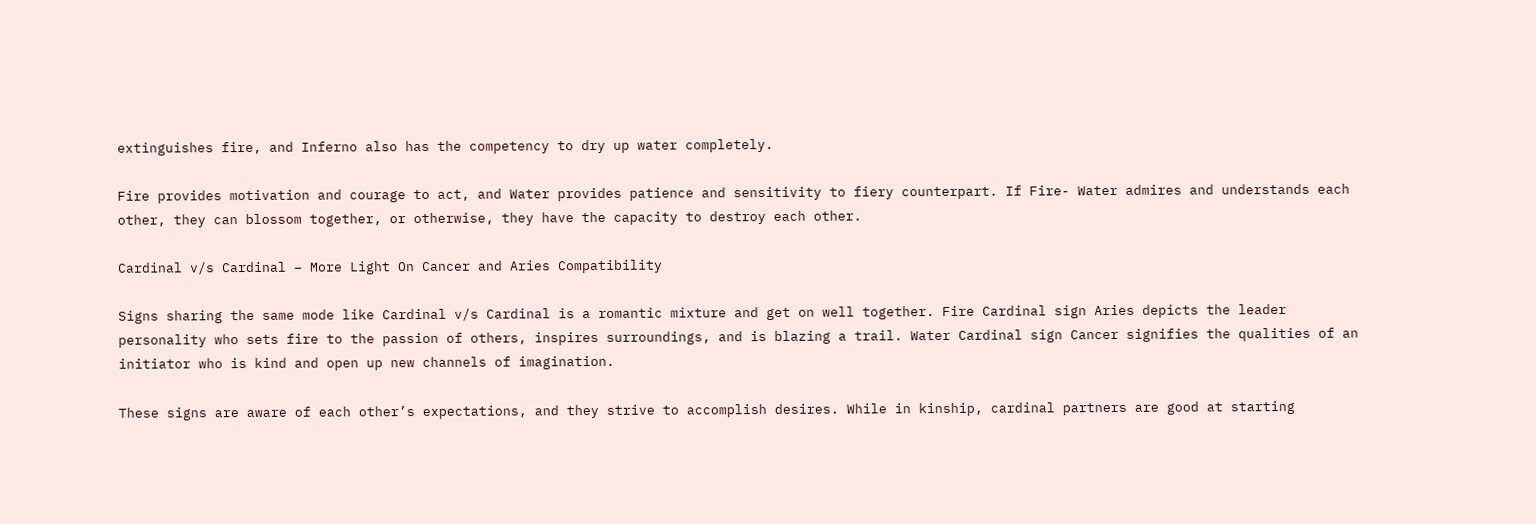extinguishes fire, and Inferno also has the competency to dry up water completely.

Fire provides motivation and courage to act, and Water provides patience and sensitivity to fiery counterpart. If Fire- Water admires and understands each other, they can blossom together, or otherwise, they have the capacity to destroy each other.

Cardinal v/s Cardinal – More Light On Cancer and Aries Compatibility

Signs sharing the same mode like Cardinal v/s Cardinal is a romantic mixture and get on well together. Fire Cardinal sign Aries depicts the leader personality who sets fire to the passion of others, inspires surroundings, and is blazing a trail. Water Cardinal sign Cancer signifies the qualities of an initiator who is kind and open up new channels of imagination.

These signs are aware of each other’s expectations, and they strive to accomplish desires. While in kinship, cardinal partners are good at starting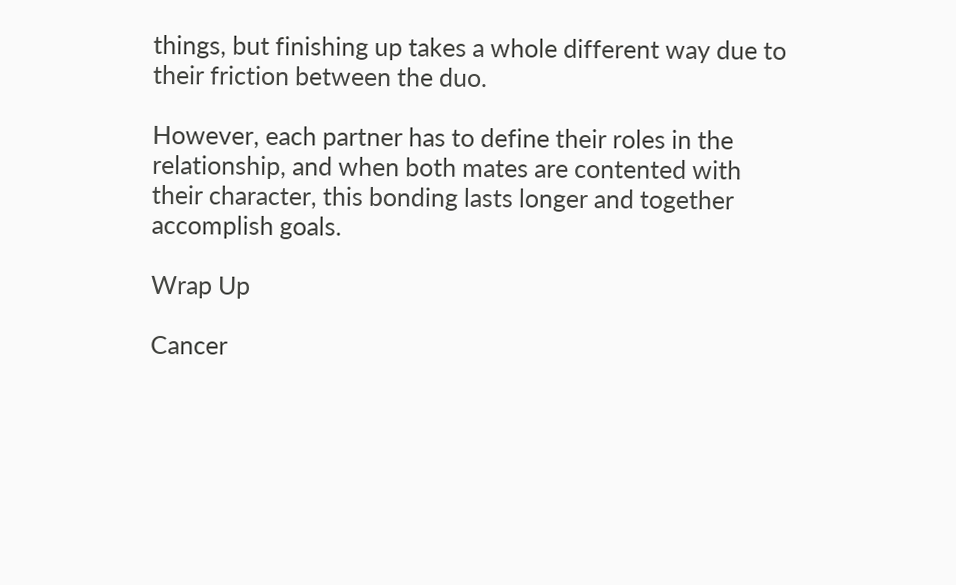things, but finishing up takes a whole different way due to their friction between the duo.

However, each partner has to define their roles in the relationship, and when both mates are contented with their character, this bonding lasts longer and together accomplish goals.

Wrap Up

Cancer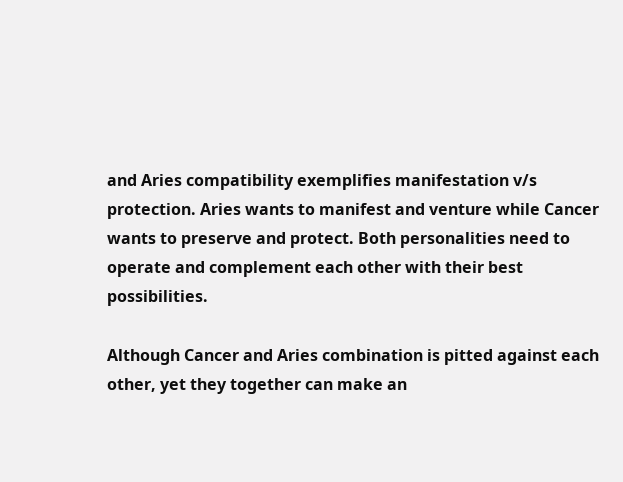and Aries compatibility exemplifies manifestation v/s protection. Aries wants to manifest and venture while Cancer wants to preserve and protect. Both personalities need to operate and complement each other with their best possibilities.

Although Cancer and Aries combination is pitted against each other, yet they together can make an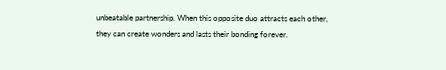unbeatable partnership. When this opposite duo attracts each other, they can create wonders and lasts their bonding forever.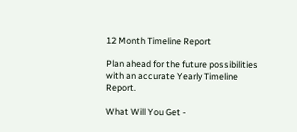12 Month Timeline Report

Plan ahead for the future possibilities with an accurate Yearly Timeline Report.

What Will You Get -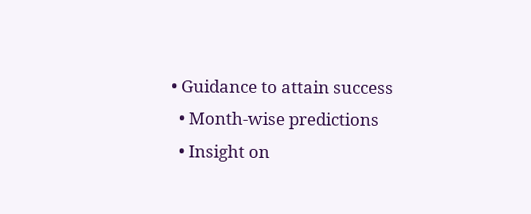• Guidance to attain success
  • Month-wise predictions
  • Insight on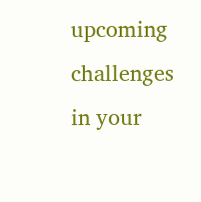upcoming challenges in your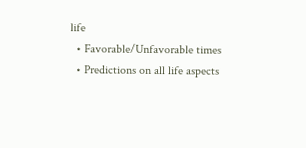life
  • Favorable/Unfavorable times
  • Predictions on all life aspects